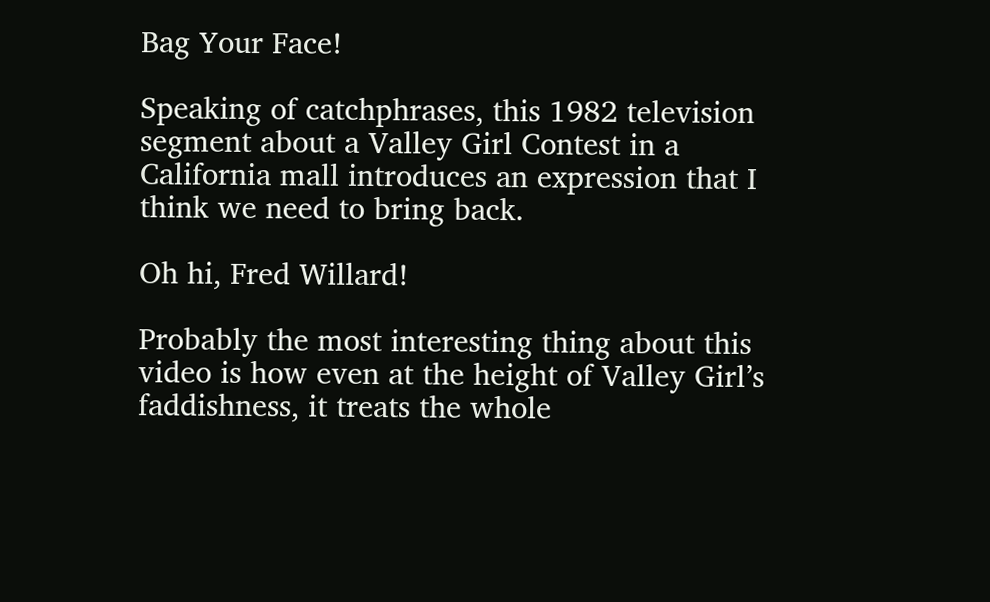Bag Your Face!

Speaking of catchphrases, this 1982 television segment about a Valley Girl Contest in a California mall introduces an expression that I think we need to bring back.

Oh hi, Fred Willard!

Probably the most interesting thing about this video is how even at the height of Valley Girl’s faddishness, it treats the whole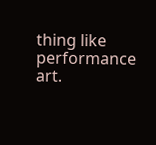thing like performance art.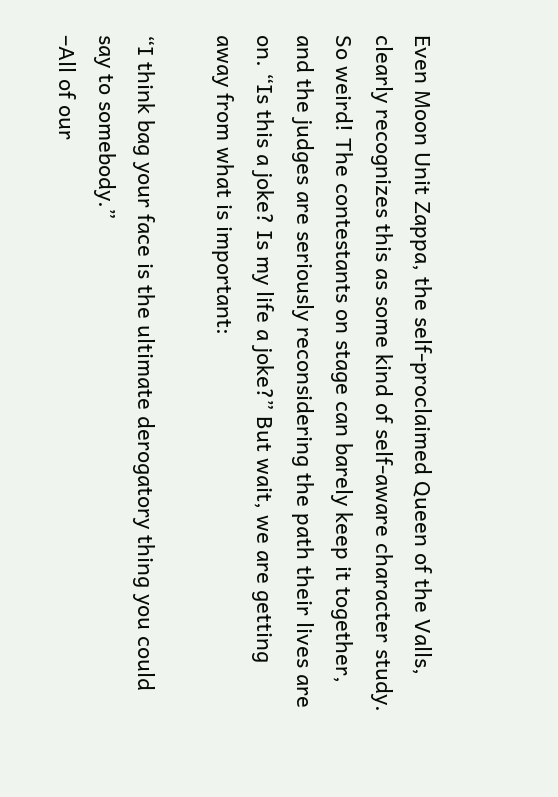Even Moon Unit Zappa, the self-proclaimed Queen of the Valls, clearly recognizes this as some kind of self-aware character study. So weird! The contestants on stage can barely keep it together, and the judges are seriously reconsidering the path their lives are on. “Is this a joke? Is my life a joke?” But wait, we are getting away from what is important:

“I think bag your face is the ultimate derogatory thing you could say to somebody.”
–All of our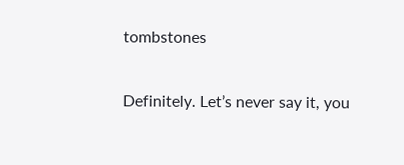tombstones

Definitely. Let’s never say it, you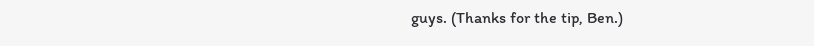guys. (Thanks for the tip, Ben.)